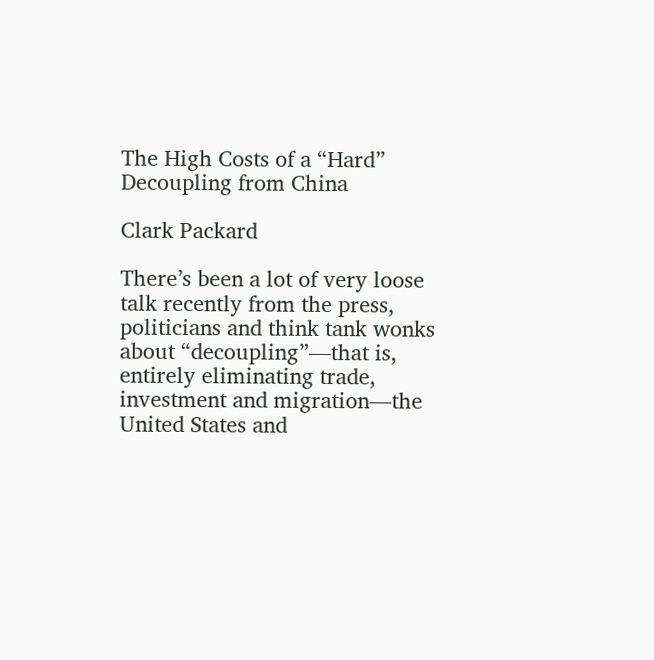The High Costs of a “Hard” Decoupling from China

Clark Packard

There’s been a lot of very loose talk recently from the press, politicians and think tank wonks about “decoupling”—that is, entirely eliminating trade, investment and migration—the United States and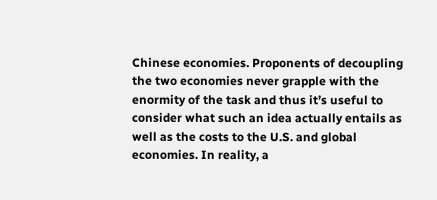Chinese economies. Proponents of decoupling the two economies never grapple with the enormity of the task and thus it’s useful to consider what such an idea actually entails as well as the costs to the U.S. and global economies. In reality, a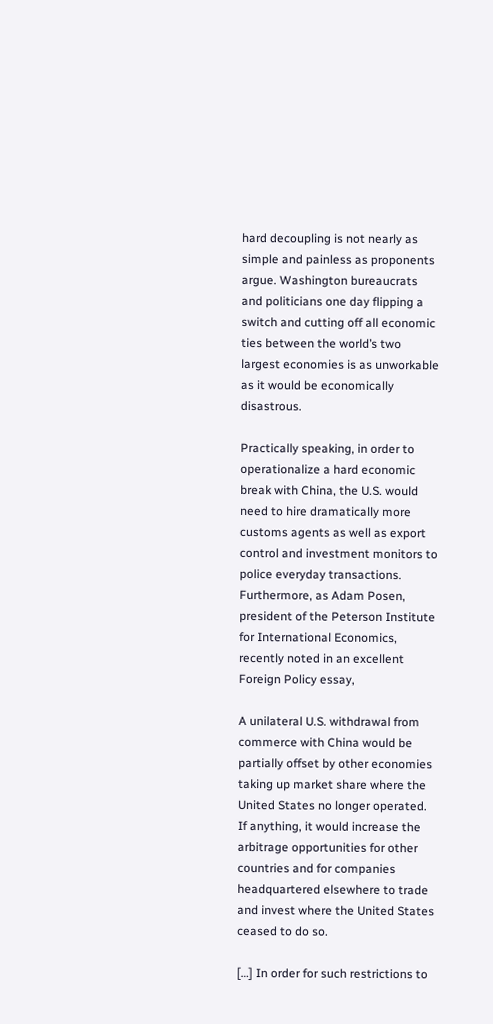hard decoupling is not nearly as simple and painless as proponents argue. Washington bureaucrats and politicians one day flipping a switch and cutting off all economic ties between the world’s two largest economies is as unworkable as it would be economically disastrous.

Practically speaking, in order to operationalize a hard economic break with China, the U.S. would need to hire dramatically more customs agents as well as export control and investment monitors to police everyday transactions. Furthermore, as Adam Posen, president of the Peterson Institute for International Economics, recently noted in an excellent Foreign Policy essay,

A unilateral U.S. withdrawal from commerce with China would be partially offset by other economies taking up market share where the United States no longer operated. If anything, it would increase the arbitrage opportunities for other countries and for companies headquartered elsewhere to trade and invest where the United States ceased to do so.

[…] In order for such restrictions to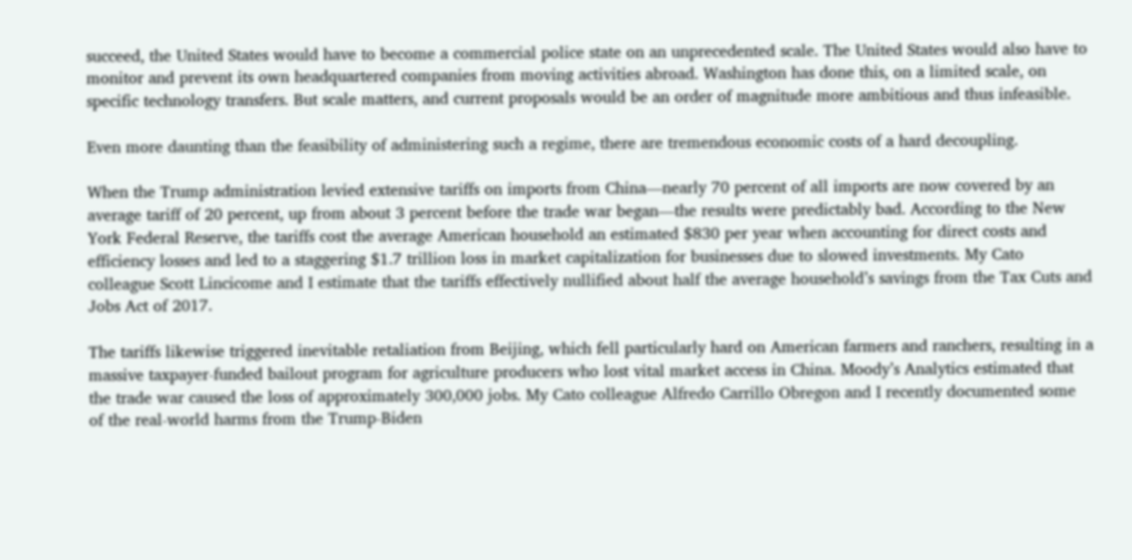succeed, the United States would have to become a commercial police state on an unprecedented scale. The United States would also have to monitor and prevent its own headquartered companies from moving activities abroad. Washington has done this, on a limited scale, on specific technology transfers. But scale matters, and current proposals would be an order of magnitude more ambitious and thus infeasible.

Even more daunting than the feasibility of administering such a regime, there are tremendous economic costs of a hard decoupling.

When the Trump administration levied extensive tariffs on imports from China—nearly 70 percent of all imports are now covered by an average tariff of 20 percent, up from about 3 percent before the trade war began—the results were predictably bad. According to the New York Federal Reserve, the tariffs cost the average American household an estimated $830 per year when accounting for direct costs and efficiency losses and led to a staggering $1.7 trillion loss in market capitalization for businesses due to slowed investments. My Cato colleague Scott Lincicome and I estimate that the tariffs effectively nullified about half the average household’s savings from the Tax Cuts and Jobs Act of 2017.

The tariffs likewise triggered inevitable retaliation from Beijing, which fell particularly hard on American farmers and ranchers, resulting in a massive taxpayer‐funded bailout program for agriculture producers who lost vital market access in China. Moody’s Analytics estimated that the trade war caused the loss of approximately 300,000 jobs. My Cato colleague Alfredo Carrillo Obregon and I recently documented some of the real‐world harms from the Trump‐Biden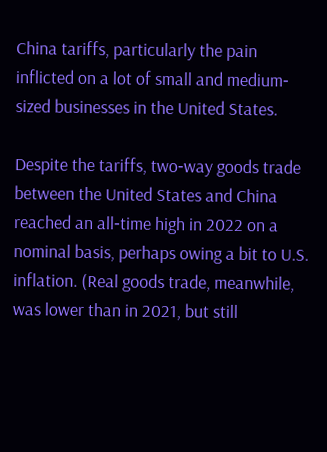China tariffs, particularly the pain inflicted on a lot of small and medium‐sized businesses in the United States.

Despite the tariffs, two‐way goods trade between the United States and China reached an all‐time high in 2022 on a nominal basis, perhaps owing a bit to U.S. inflation. (Real goods trade, meanwhile, was lower than in 2021, but still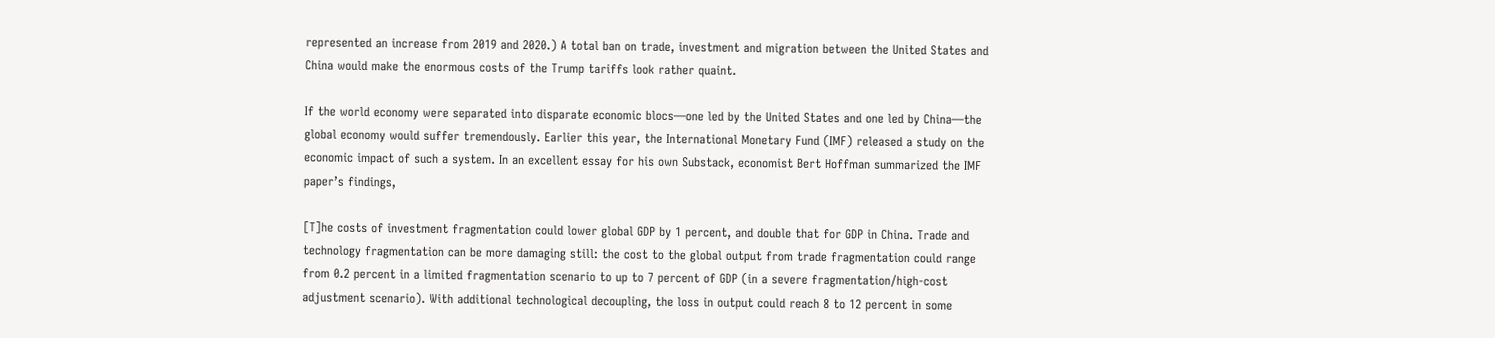represented an increase from 2019 and 2020.) A total ban on trade, investment and migration between the United States and China would make the enormous costs of the Trump tariffs look rather quaint.

If the world economy were separated into disparate economic blocs—one led by the United States and one led by China—the global economy would suffer tremendously. Earlier this year, the International Monetary Fund (IMF) released a study on the economic impact of such a system. In an excellent essay for his own Substack, economist Bert Hoffman summarized the IMF paper’s findings,

[T]he costs of investment fragmentation could lower global GDP by 1 percent, and double that for GDP in China. Trade and technology fragmentation can be more damaging still: the cost to the global output from trade fragmentation could range from 0.2 percent in a limited fragmentation scenario to up to 7 percent of GDP (in a severe fragmentation/high‐cost adjustment scenario). With additional technological decoupling, the loss in output could reach 8 to 12 percent in some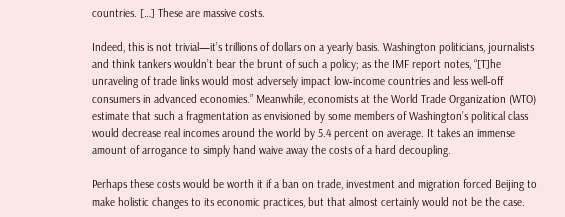countries. […] These are massive costs.

Indeed, this is not trivial—it’s trillions of dollars on a yearly basis. Washington politicians, journalists and think tankers wouldn’t bear the brunt of such a policy; as the IMF report notes, “[T]he unraveling of trade links would most adversely impact low‐income countries and less well‐off consumers in advanced economies.” Meanwhile, economists at the World Trade Organization (WTO) estimate that such a fragmentation as envisioned by some members of Washington’s political class would decrease real incomes around the world by 5.4 percent on average. It takes an immense amount of arrogance to simply hand waive away the costs of a hard decoupling.

Perhaps these costs would be worth it if a ban on trade, investment and migration forced Beijing to make holistic changes to its economic practices, but that almost certainly would not be the case.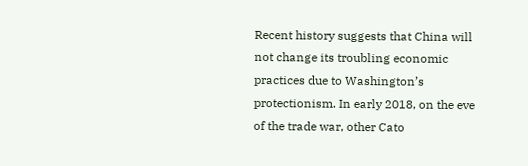Recent history suggests that China will not change its troubling economic practices due to Washington’s protectionism. In early 2018, on the eve of the trade war, other Cato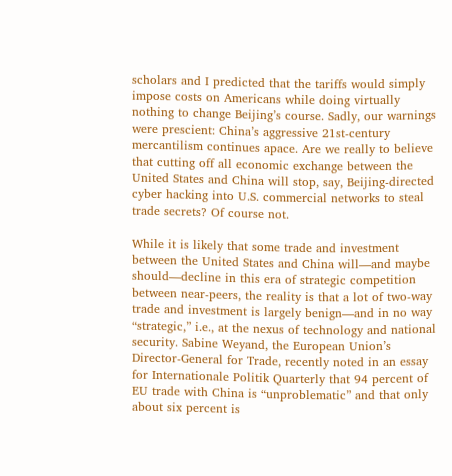scholars and I predicted that the tariffs would simply impose costs on Americans while doing virtually nothing to change Beijing’s course. Sadly, our warnings were prescient: China’s aggressive 21st‐century mercantilism continues apace. Are we really to believe that cutting off all economic exchange between the United States and China will stop, say, Beijing‐directed cyber hacking into U.S. commercial networks to steal trade secrets? Of course not.

While it is likely that some trade and investment between the United States and China will—and maybe should—decline in this era of strategic competition between near‐peers, the reality is that a lot of two‐way trade and investment is largely benign—and in no way “strategic,” i.e., at the nexus of technology and national security. Sabine Weyand, the European Union’s Director‐General for Trade, recently noted in an essay for Internationale Politik Quarterly that 94 percent of EU trade with China is “unproblematic” and that only about six percent is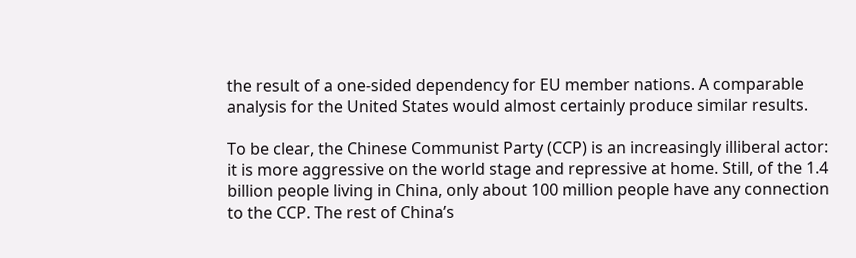the result of a one‐sided dependency for EU member nations. A comparable analysis for the United States would almost certainly produce similar results.

To be clear, the Chinese Communist Party (CCP) is an increasingly illiberal actor: it is more aggressive on the world stage and repressive at home. Still, of the 1.4 billion people living in China, only about 100 million people have any connection to the CCP. The rest of China’s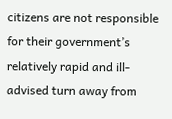citizens are not responsible for their government’s relatively rapid and ill‐advised turn away from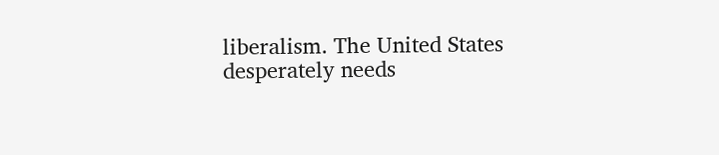liberalism. The United States desperately needs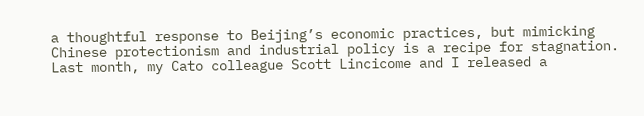a thoughtful response to Beijing’s economic practices, but mimicking Chinese protectionism and industrial policy is a recipe for stagnation. Last month, my Cato colleague Scott Lincicome and I released a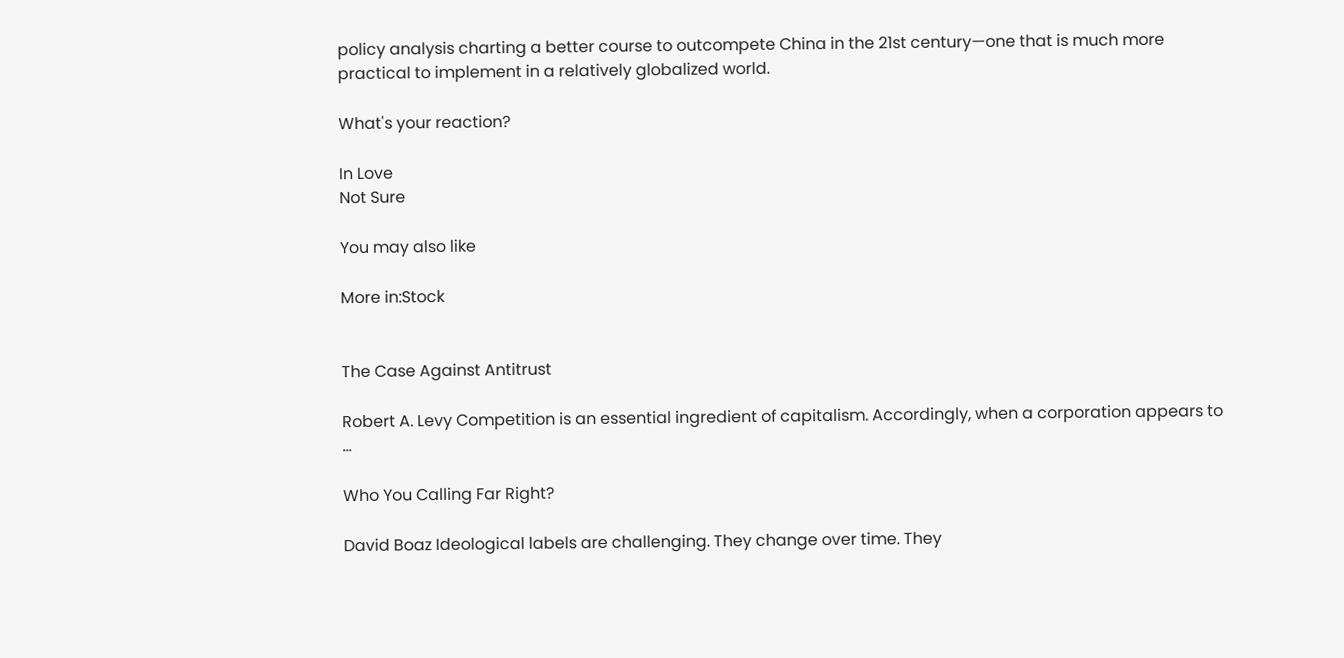policy analysis charting a better course to outcompete China in the 21st century—one that is much more practical to implement in a relatively globalized world.

What's your reaction?

In Love
Not Sure

You may also like

More in:Stock


The Case Against Antitrust

Robert A. Levy Competition is an essential ingredient of capitalism. Accordingly, when a corporation appears to ...

Who You Calling Far Right?

David Boaz Ideological labels are challenging. They change over time. They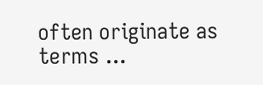often originate as terms ...